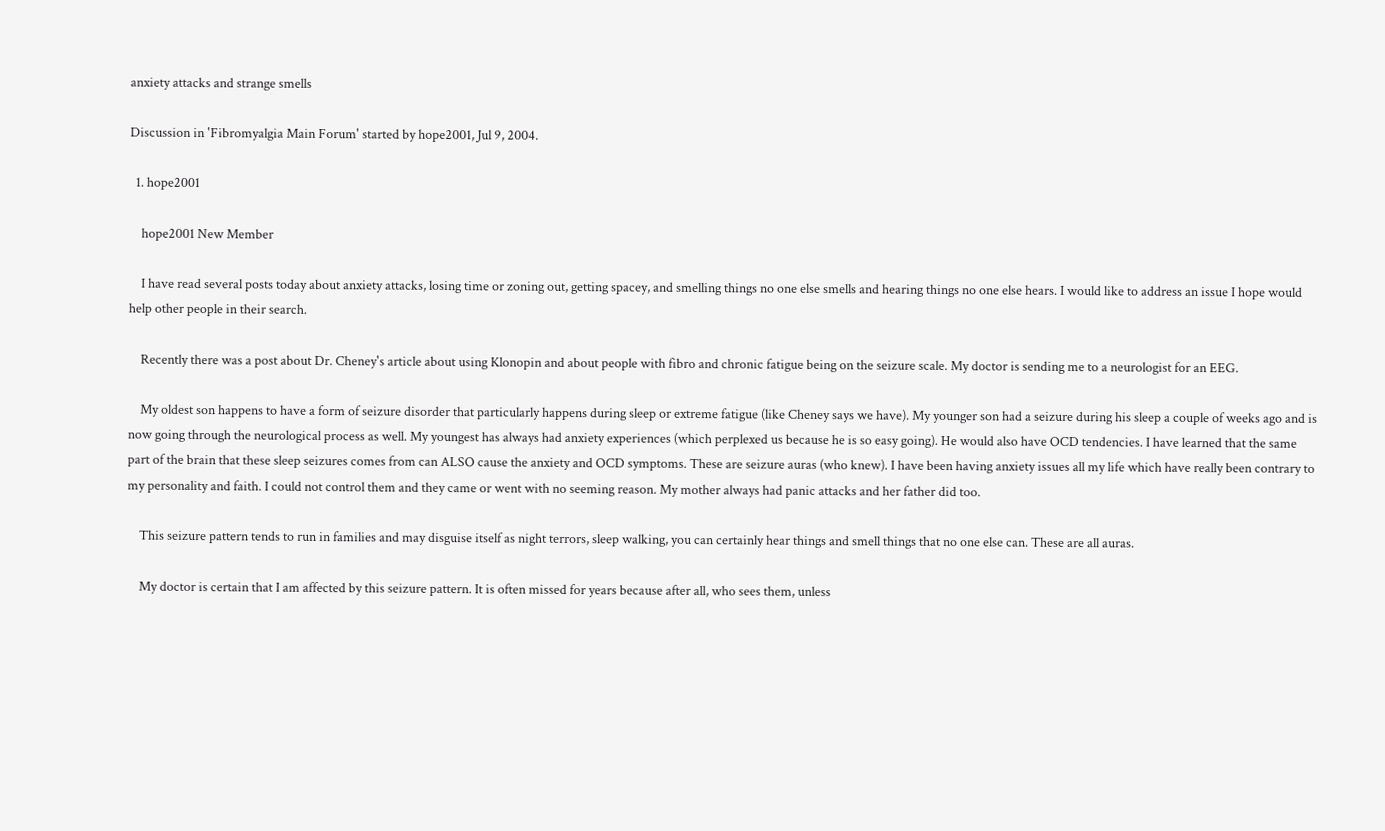anxiety attacks and strange smells

Discussion in 'Fibromyalgia Main Forum' started by hope2001, Jul 9, 2004.

  1. hope2001

    hope2001 New Member

    I have read several posts today about anxiety attacks, losing time or zoning out, getting spacey, and smelling things no one else smells and hearing things no one else hears. I would like to address an issue I hope would help other people in their search.

    Recently there was a post about Dr. Cheney's article about using Klonopin and about people with fibro and chronic fatigue being on the seizure scale. My doctor is sending me to a neurologist for an EEG.

    My oldest son happens to have a form of seizure disorder that particularly happens during sleep or extreme fatigue (like Cheney says we have). My younger son had a seizure during his sleep a couple of weeks ago and is now going through the neurological process as well. My youngest has always had anxiety experiences (which perplexed us because he is so easy going). He would also have OCD tendencies. I have learned that the same part of the brain that these sleep seizures comes from can ALSO cause the anxiety and OCD symptoms. These are seizure auras (who knew). I have been having anxiety issues all my life which have really been contrary to my personality and faith. I could not control them and they came or went with no seeming reason. My mother always had panic attacks and her father did too.

    This seizure pattern tends to run in families and may disguise itself as night terrors, sleep walking, you can certainly hear things and smell things that no one else can. These are all auras.

    My doctor is certain that I am affected by this seizure pattern. It is often missed for years because after all, who sees them, unless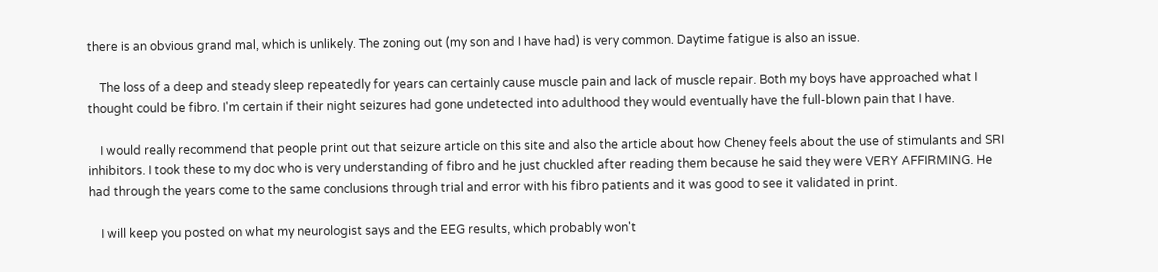there is an obvious grand mal, which is unlikely. The zoning out (my son and I have had) is very common. Daytime fatigue is also an issue.

    The loss of a deep and steady sleep repeatedly for years can certainly cause muscle pain and lack of muscle repair. Both my boys have approached what I thought could be fibro. I'm certain if their night seizures had gone undetected into adulthood they would eventually have the full-blown pain that I have.

    I would really recommend that people print out that seizure article on this site and also the article about how Cheney feels about the use of stimulants and SRI inhibitors. I took these to my doc who is very understanding of fibro and he just chuckled after reading them because he said they were VERY AFFIRMING. He had through the years come to the same conclusions through trial and error with his fibro patients and it was good to see it validated in print.

    I will keep you posted on what my neurologist says and the EEG results, which probably won't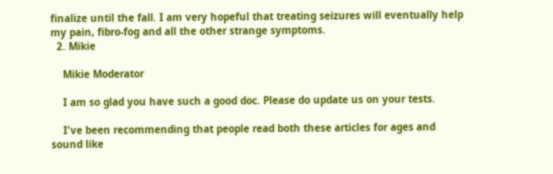finalize until the fall. I am very hopeful that treating seizures will eventually help my pain, fibro-fog and all the other strange symptoms.
  2. Mikie

    Mikie Moderator

    I am so glad you have such a good doc. Please do update us on your tests.

    I've been recommending that people read both these articles for ages and sound like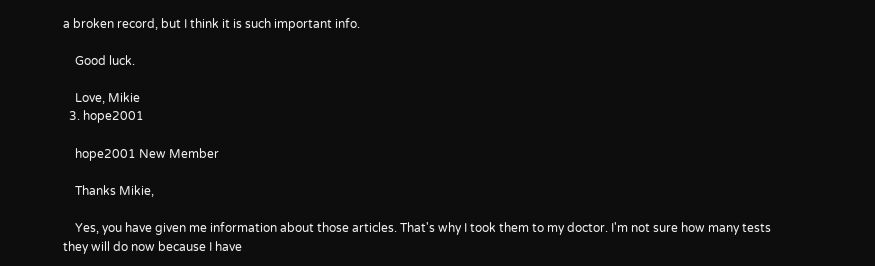a broken record, but I think it is such important info.

    Good luck.

    Love, Mikie
  3. hope2001

    hope2001 New Member

    Thanks Mikie,

    Yes, you have given me information about those articles. That's why I took them to my doctor. I'm not sure how many tests they will do now because I have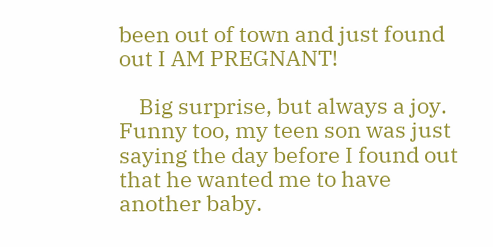been out of town and just found out I AM PREGNANT!

    Big surprise, but always a joy. Funny too, my teen son was just saying the day before I found out that he wanted me to have another baby.